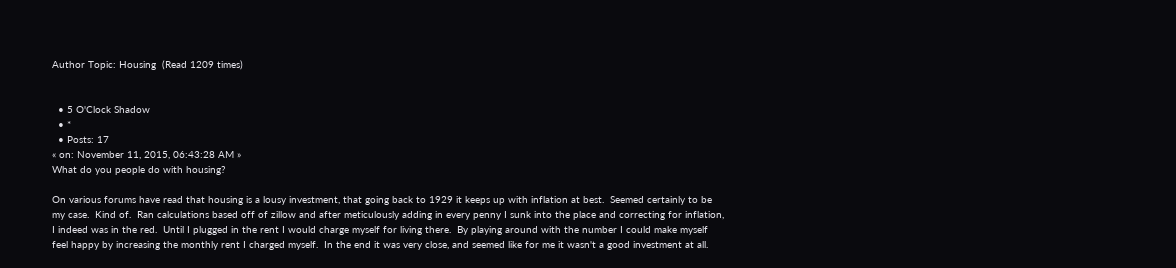Author Topic: Housing  (Read 1209 times)


  • 5 O'Clock Shadow
  • *
  • Posts: 17
« on: November 11, 2015, 06:43:28 AM »
What do you people do with housing?

On various forums have read that housing is a lousy investment, that going back to 1929 it keeps up with inflation at best.  Seemed certainly to be my case.  Kind of.  Ran calculations based off of zillow and after meticulously adding in every penny I sunk into the place and correcting for inflation, I indeed was in the red.  Until I plugged in the rent I would charge myself for living there.  By playing around with the number I could make myself feel happy by increasing the monthly rent I charged myself.  In the end it was very close, and seemed like for me it wasn't a good investment at all.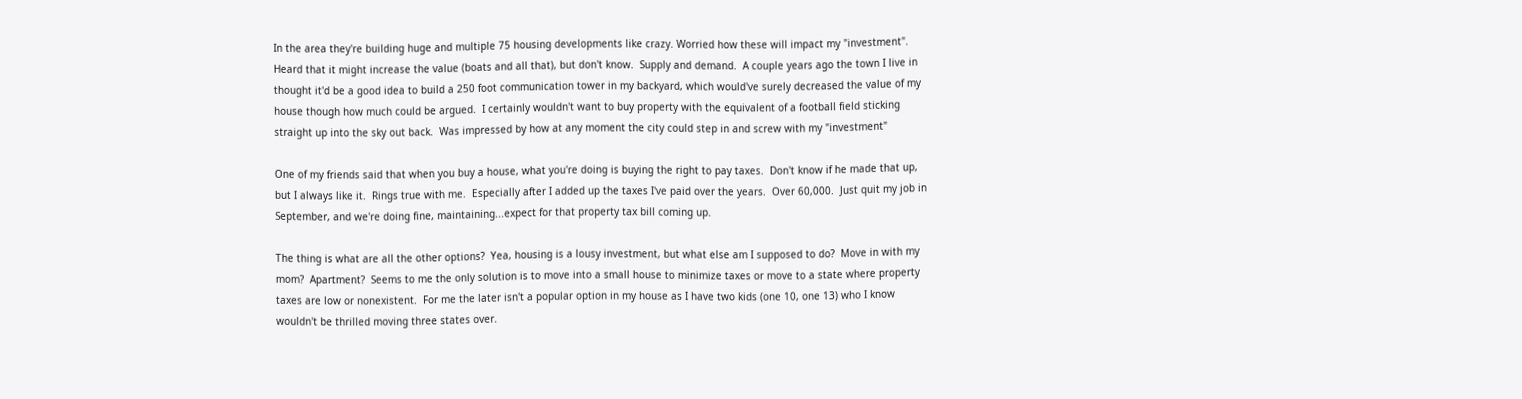In the area they're building huge and multiple 75 housing developments like crazy. Worried how these will impact my "investment".  Heard that it might increase the value (boats and all that), but don't know.  Supply and demand.  A couple years ago the town I live in thought it'd be a good idea to build a 250 foot communication tower in my backyard, which would've surely decreased the value of my house though how much could be argued.  I certainly wouldn't want to buy property with the equivalent of a football field sticking straight up into the sky out back.  Was impressed by how at any moment the city could step in and screw with my "investment"

One of my friends said that when you buy a house, what you're doing is buying the right to pay taxes.  Don't know if he made that up, but I always like it.  Rings true with me.  Especially after I added up the taxes I've paid over the years.  Over 60,000.  Just quit my job in September, and we're doing fine, maintaining...expect for that property tax bill coming up.

The thing is what are all the other options?  Yea, housing is a lousy investment, but what else am I supposed to do?  Move in with my mom?  Apartment?  Seems to me the only solution is to move into a small house to minimize taxes or move to a state where property taxes are low or nonexistent.  For me the later isn't a popular option in my house as I have two kids (one 10, one 13) who I know wouldn't be thrilled moving three states over.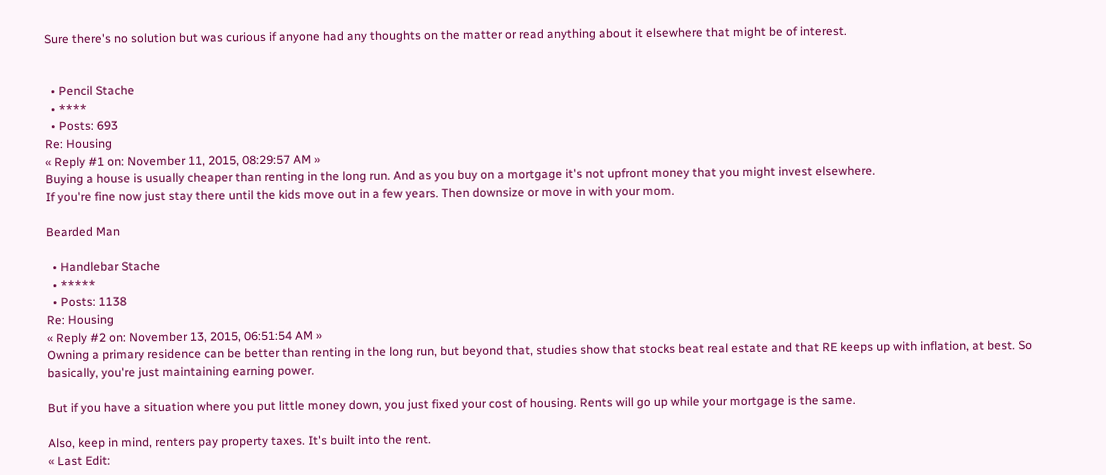Sure there's no solution but was curious if anyone had any thoughts on the matter or read anything about it elsewhere that might be of interest.


  • Pencil Stache
  • ****
  • Posts: 693
Re: Housing
« Reply #1 on: November 11, 2015, 08:29:57 AM »
Buying a house is usually cheaper than renting in the long run. And as you buy on a mortgage it's not upfront money that you might invest elsewhere.
If you're fine now just stay there until the kids move out in a few years. Then downsize or move in with your mom.

Bearded Man

  • Handlebar Stache
  • *****
  • Posts: 1138
Re: Housing
« Reply #2 on: November 13, 2015, 06:51:54 AM »
Owning a primary residence can be better than renting in the long run, but beyond that, studies show that stocks beat real estate and that RE keeps up with inflation, at best. So basically, you're just maintaining earning power.

But if you have a situation where you put little money down, you just fixed your cost of housing. Rents will go up while your mortgage is the same.

Also, keep in mind, renters pay property taxes. It's built into the rent.
« Last Edit: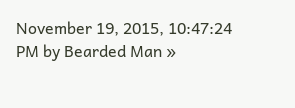November 19, 2015, 10:47:24 PM by Bearded Man »